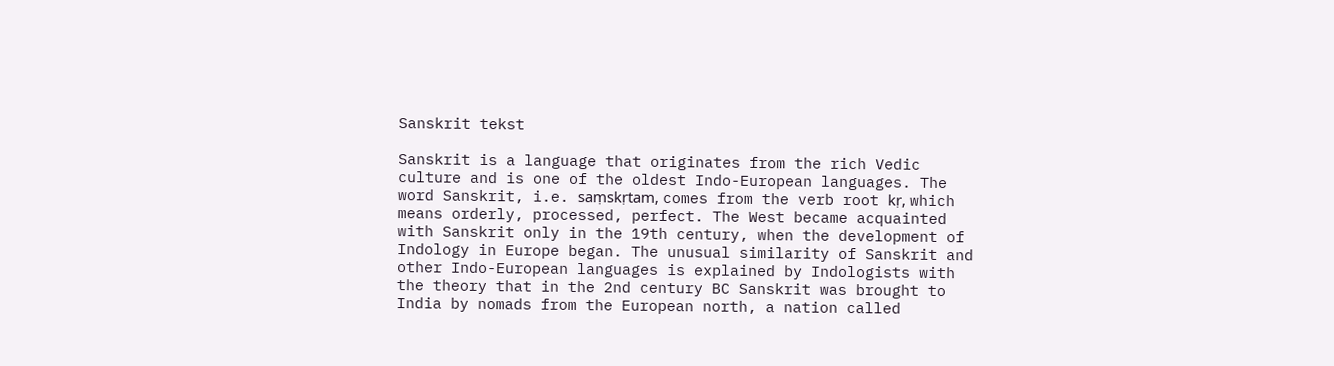Sanskrit tekst

Sanskrit is a language that originates from the rich Vedic culture and is one of the oldest Indo-European languages. The word Sanskrit, i.e. saṃskṛtam, comes from the verb root kṛ, which means orderly, processed, perfect. The West became acquainted with Sanskrit only in the 19th century, when the development of Indology in Europe began. The unusual similarity of Sanskrit and other Indo-European languages is explained by Indologists with the theory that in the 2nd century BC Sanskrit was brought to India by nomads from the European north, a nation called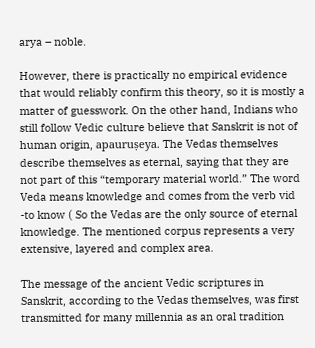arya – noble.

However, there is practically no empirical evidence that would reliably confirm this theory, so it is mostly a matter of guesswork. On the other hand, Indians who still follow Vedic culture believe that Sanskrit is not of human origin, apauruṣeya. The Vedas themselves describe themselves as eternal, saying that they are not part of this “temporary material world.” The word Veda means knowledge and comes from the verb vid -to know ( So the Vedas are the only source of eternal knowledge. The mentioned corpus represents a very extensive, layered and complex area.

The message of the ancient Vedic scriptures in Sanskrit, according to the Vedas themselves, was first transmitted for many millennia as an oral tradition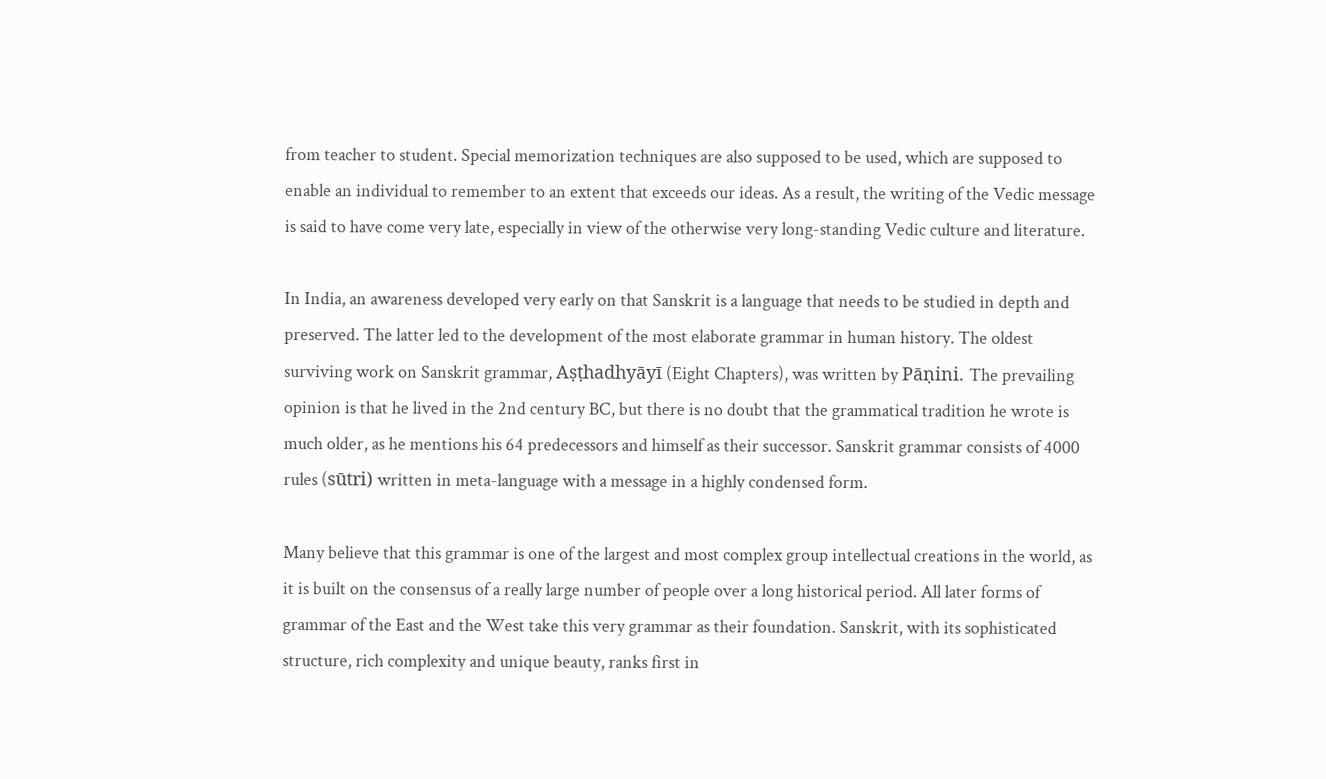from teacher to student. Special memorization techniques are also supposed to be used, which are supposed to enable an individual to remember to an extent that exceeds our ideas. As a result, the writing of the Vedic message is said to have come very late, especially in view of the otherwise very long-standing Vedic culture and literature.

In India, an awareness developed very early on that Sanskrit is a language that needs to be studied in depth and preserved. The latter led to the development of the most elaborate grammar in human history. The oldest surviving work on Sanskrit grammar, Aṣṭhadhyāyī (Eight Chapters), was written by Pāṇini. The prevailing opinion is that he lived in the 2nd century BC, but there is no doubt that the grammatical tradition he wrote is much older, as he mentions his 64 predecessors and himself as their successor. Sanskrit grammar consists of 4000 rules (sūtri) written in meta-language with a message in a highly condensed form.

Many believe that this grammar is one of the largest and most complex group intellectual creations in the world, as it is built on the consensus of a really large number of people over a long historical period. All later forms of grammar of the East and the West take this very grammar as their foundation. Sanskrit, with its sophisticated structure, rich complexity and unique beauty, ranks first in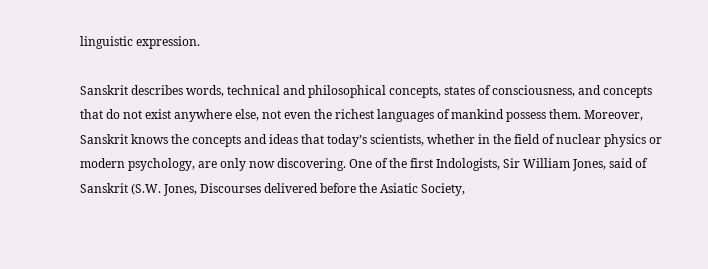linguistic expression.

Sanskrit describes words, technical and philosophical concepts, states of consciousness, and concepts that do not exist anywhere else, not even the richest languages of mankind possess them. Moreover, Sanskrit knows the concepts and ideas that today’s scientists, whether in the field of nuclear physics or modern psychology, are only now discovering. One of the first Indologists, Sir William Jones, said of Sanskrit (S.W. Jones, Discourses delivered before the Asiatic Society,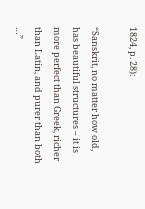1824, p. 28):

“Sanskrit, no matter how old, has beautiful structures – it is more perfect than Greek, richer than Latin, and purer than both …”